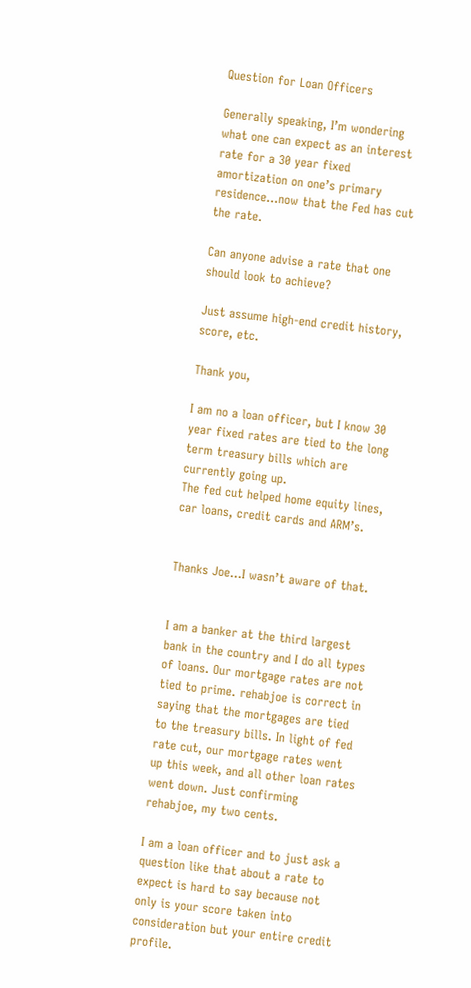Question for Loan Officers

Generally speaking, I’m wondering what one can expect as an interest rate for a 30 year fixed amortization on one’s primary residence…now that the Fed has cut the rate.

Can anyone advise a rate that one should look to achieve?

Just assume high-end credit history, score, etc.

Thank you,

I am no a loan officer, but I know 30 year fixed rates are tied to the long term treasury bills which are currently going up.
The fed cut helped home equity lines, car loans, credit cards and ARM’s.


Thanks Joe…I wasn’t aware of that.


I am a banker at the third largest bank in the country and I do all types of loans. Our mortgage rates are not tied to prime. rehabjoe is correct in saying that the mortgages are tied to the treasury bills. In light of fed rate cut, our mortgage rates went up this week, and all other loan rates went down. Just confirming rehabjoe, my two cents.

I am a loan officer and to just ask a question like that about a rate to expect is hard to say because not only is your score taken into consideration but your entire credit profile.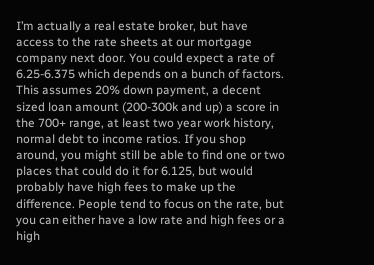I’m actually a real estate broker, but have access to the rate sheets at our mortgage company next door. You could expect a rate of 6.25-6.375 which depends on a bunch of factors. This assumes 20% down payment, a decent sized loan amount (200-300k and up) a score in the 700+ range, at least two year work history, normal debt to income ratios. If you shop around, you might still be able to find one or two places that could do it for 6.125, but would probably have high fees to make up the difference. People tend to focus on the rate, but you can either have a low rate and high fees or a high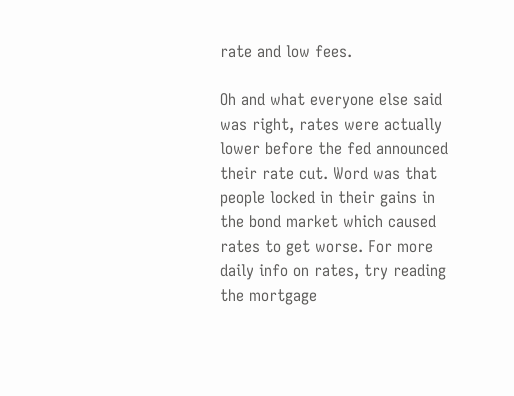rate and low fees.

Oh and what everyone else said was right, rates were actually lower before the fed announced their rate cut. Word was that people locked in their gains in the bond market which caused rates to get worse. For more daily info on rates, try reading the mortgage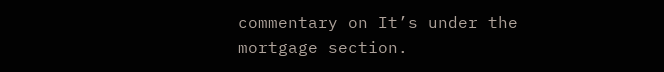commentary on It’s under the mortgage section.